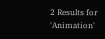2 Results for 'Animation'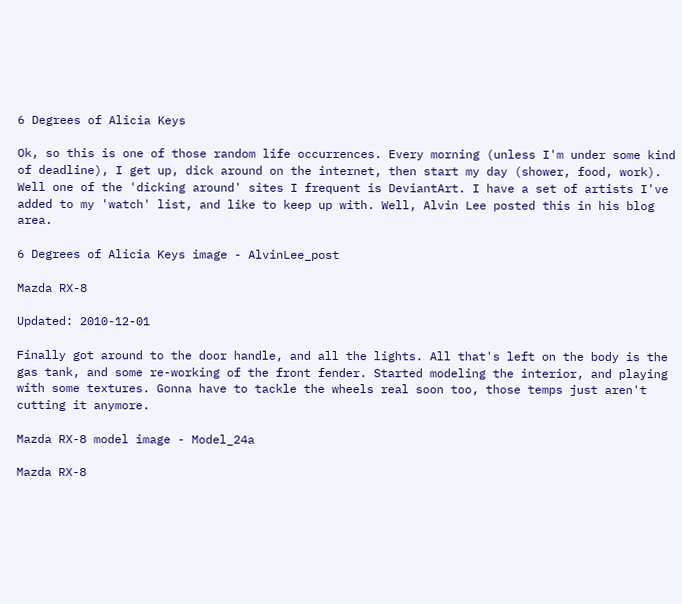6 Degrees of Alicia Keys

Ok, so this is one of those random life occurrences. Every morning (unless I'm under some kind of deadline), I get up, dick around on the internet, then start my day (shower, food, work). Well one of the 'dicking around' sites I frequent is DeviantArt. I have a set of artists I've added to my 'watch' list, and like to keep up with. Well, Alvin Lee posted this in his blog area.

6 Degrees of Alicia Keys image - AlvinLee_post

Mazda RX-8

Updated: 2010-12-01

Finally got around to the door handle, and all the lights. All that's left on the body is the gas tank, and some re-working of the front fender. Started modeling the interior, and playing with some textures. Gonna have to tackle the wheels real soon too, those temps just aren't cutting it anymore.

Mazda RX-8 model image - Model_24a

Mazda RX-8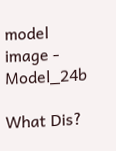model image - Model_24b

What Dis?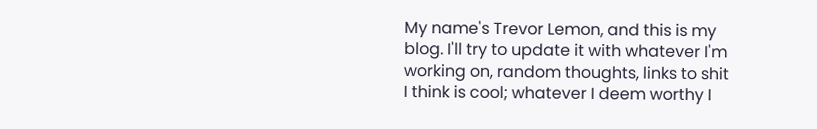My name's Trevor Lemon, and this is my blog. I'll try to update it with whatever I'm working on, random thoughts, links to shit I think is cool; whatever I deem worthy I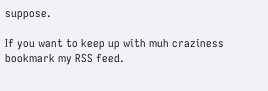suppose.

If you want to keep up with muh craziness bookmark my RSS feed.